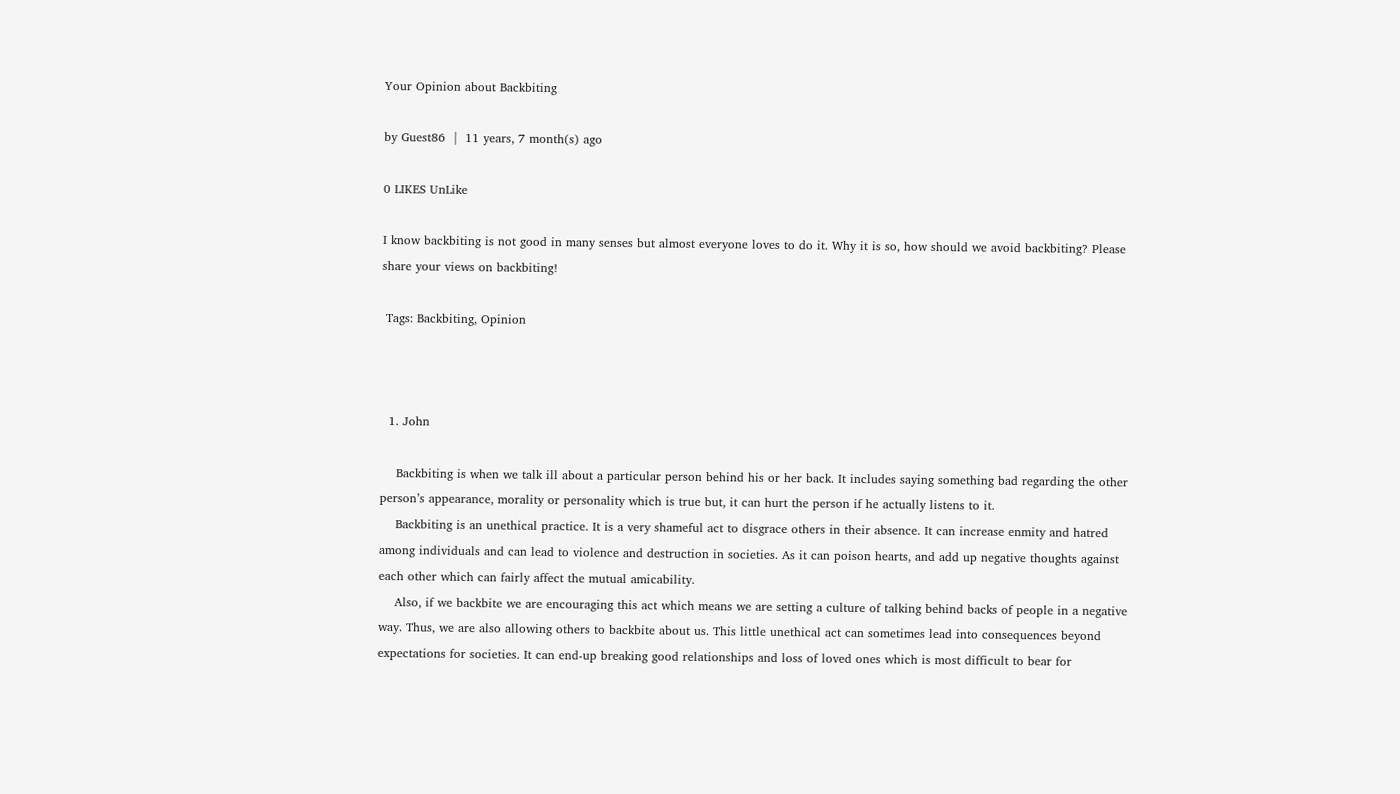Your Opinion about Backbiting

by Guest86  |  11 years, 7 month(s) ago

0 LIKES UnLike

I know backbiting is not good in many senses but almost everyone loves to do it. Why it is so, how should we avoid backbiting? Please share your views on backbiting!

 Tags: Backbiting, Opinion



  1. John

    Backbiting is when we talk ill about a particular person behind his or her back. It includes saying something bad regarding the other person’s appearance, morality or personality which is true but, it can hurt the person if he actually listens to it.
    Backbiting is an unethical practice. It is a very shameful act to disgrace others in their absence. It can increase enmity and hatred among individuals and can lead to violence and destruction in societies. As it can poison hearts, and add up negative thoughts against each other which can fairly affect the mutual amicability.
    Also, if we backbite we are encouraging this act which means we are setting a culture of talking behind backs of people in a negative way. Thus, we are also allowing others to backbite about us. This little unethical act can sometimes lead into consequences beyond expectations for societies. It can end-up breaking good relationships and loss of loved ones which is most difficult to bear for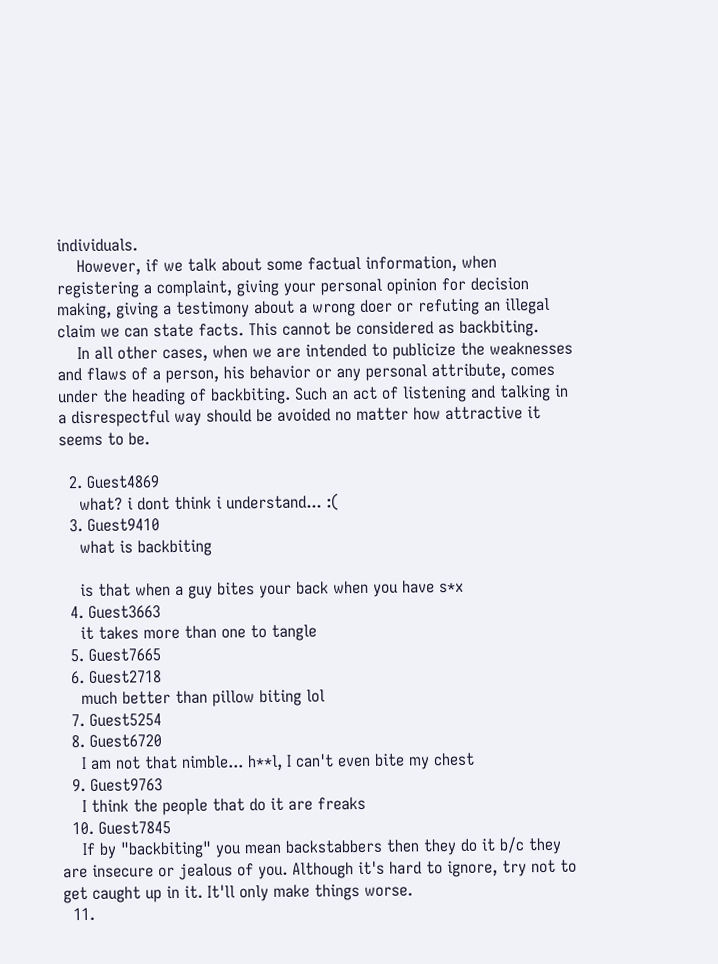individuals.
    However, if we talk about some factual information, when registering a complaint, giving your personal opinion for decision making, giving a testimony about a wrong doer or refuting an illegal claim we can state facts. This cannot be considered as backbiting.
    In all other cases, when we are intended to publicize the weaknesses and flaws of a person, his behavior or any personal attribute, comes under the heading of backbiting. Such an act of listening and talking in a disrespectful way should be avoided no matter how attractive it seems to be.

  2. Guest4869
    what? i dont think i understand... :(
  3. Guest9410
    what is backbiting

    is that when a guy bites your back when you have s*x
  4. Guest3663
    it takes more than one to tangle
  5. Guest7665
  6. Guest2718
    much better than pillow biting lol
  7. Guest5254
  8. Guest6720
    I am not that nimble... h**l, I can't even bite my chest
  9. Guest9763
    I think the people that do it are freaks
  10. Guest7845
    If by "backbiting" you mean backstabbers then they do it b/c they are insecure or jealous of you. Although it's hard to ignore, try not to get caught up in it. It'll only make things worse.
  11.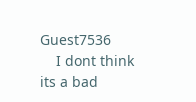Guest7536
    I dont think its a bad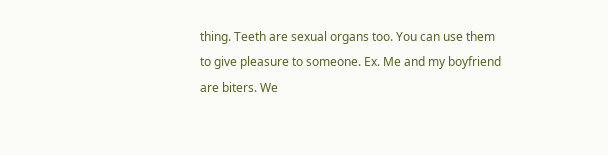thing. Teeth are sexual organs too. You can use them to give pleasure to someone. Ex. Me and my boyfriend are biters. We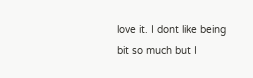love it. I dont like being bit so much but I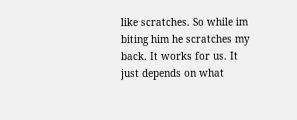like scratches. So while im biting him he scratches my back. It works for us. It just depends on what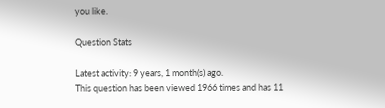you like.

Question Stats

Latest activity: 9 years, 1 month(s) ago.
This question has been viewed 1966 times and has 11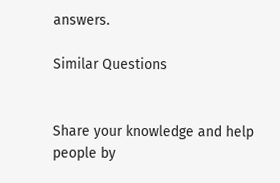answers.

Similar Questions


Share your knowledge and help people by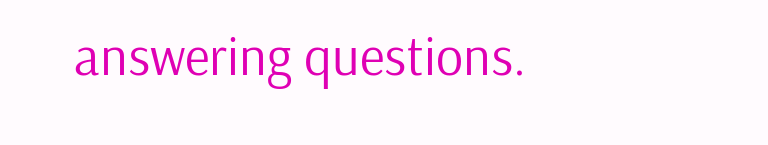answering questions.